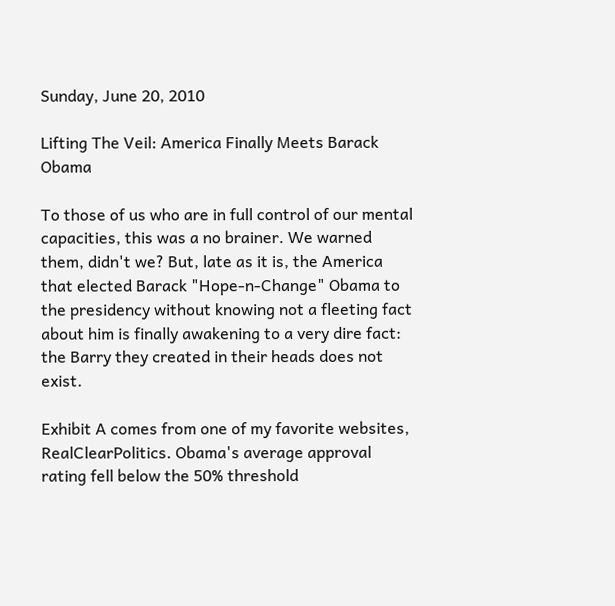Sunday, June 20, 2010

Lifting The Veil: America Finally Meets Barack Obama

To those of us who are in full control of our mental capacities, this was a no brainer. We warned them, didn't we? But, late as it is, the America that elected Barack "Hope-n-Change" Obama to the presidency without knowing not a fleeting fact about him is finally awakening to a very dire fact: the Barry they created in their heads does not exist.

Exhibit A comes from one of my favorite websites, RealClearPolitics. Obama's average approval rating fell below the 50% threshold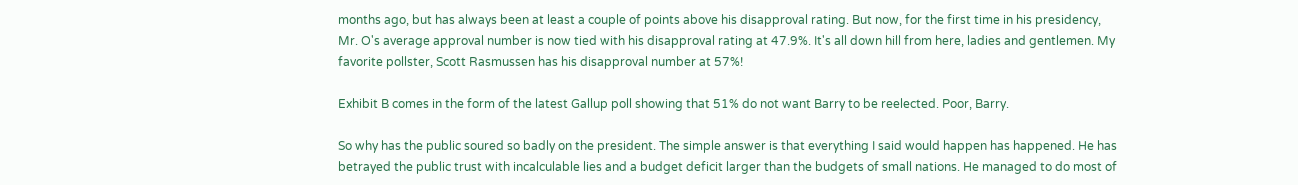months ago, but has always been at least a couple of points above his disapproval rating. But now, for the first time in his presidency, Mr. O's average approval number is now tied with his disapproval rating at 47.9%. It's all down hill from here, ladies and gentlemen. My favorite pollster, Scott Rasmussen has his disapproval number at 57%!

Exhibit B comes in the form of the latest Gallup poll showing that 51% do not want Barry to be reelected. Poor, Barry.

So why has the public soured so badly on the president. The simple answer is that everything I said would happen has happened. He has betrayed the public trust with incalculable lies and a budget deficit larger than the budgets of small nations. He managed to do most of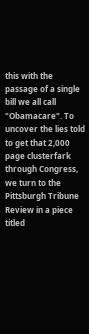this with the passage of a single bill we all call "Obamacare". To uncover the lies told to get that 2,000 page clusterfark through Congress, we turn to the Pittsburgh Tribune Review in a piece titled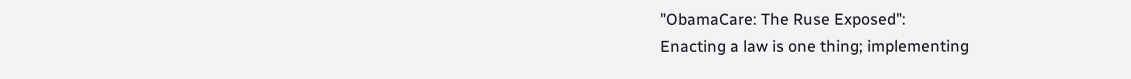"ObamaCare: The Ruse Exposed":
Enacting a law is one thing; implementing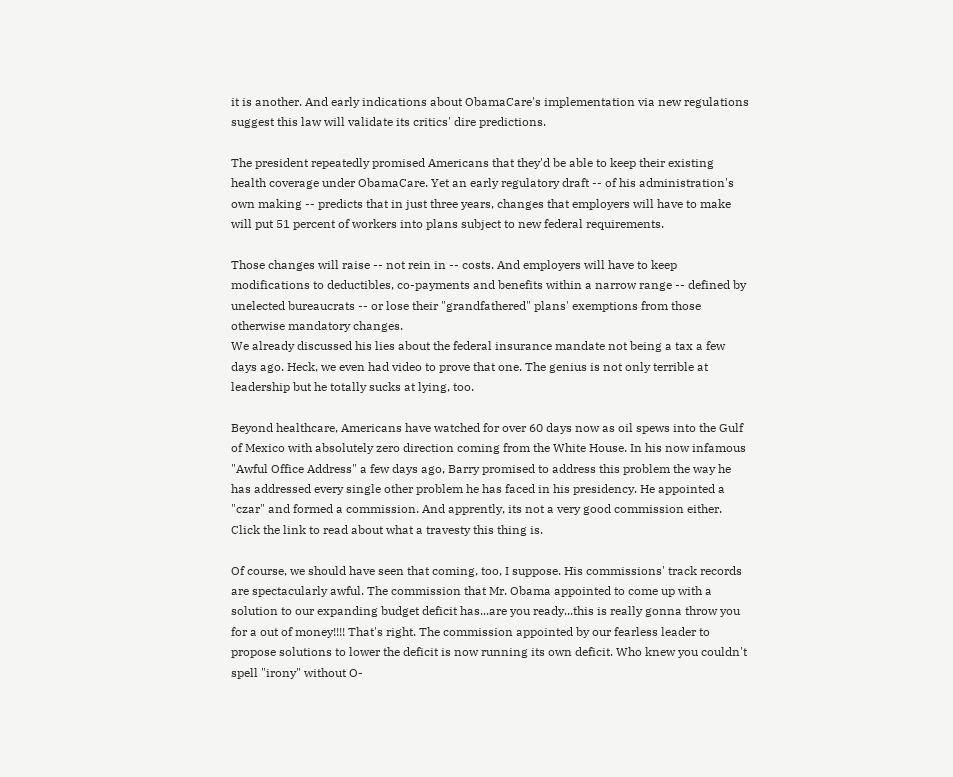it is another. And early indications about ObamaCare's implementation via new regulations suggest this law will validate its critics' dire predictions.

The president repeatedly promised Americans that they'd be able to keep their existing health coverage under ObamaCare. Yet an early regulatory draft -- of his administration's own making -- predicts that in just three years, changes that employers will have to make will put 51 percent of workers into plans subject to new federal requirements.

Those changes will raise -- not rein in -- costs. And employers will have to keep modifications to deductibles, co-payments and benefits within a narrow range -- defined by unelected bureaucrats -- or lose their "grandfathered" plans' exemptions from those otherwise mandatory changes.
We already discussed his lies about the federal insurance mandate not being a tax a few days ago. Heck, we even had video to prove that one. The genius is not only terrible at leadership but he totally sucks at lying, too.

Beyond healthcare, Americans have watched for over 60 days now as oil spews into the Gulf of Mexico with absolutely zero direction coming from the White House. In his now infamous "Awful Office Address" a few days ago, Barry promised to address this problem the way he has addressed every single other problem he has faced in his presidency. He appointed a "czar" and formed a commission. And apprently, its not a very good commission either. Click the link to read about what a travesty this thing is.

Of course, we should have seen that coming, too, I suppose. His commissions' track records are spectacularly awful. The commission that Mr. Obama appointed to come up with a solution to our expanding budget deficit has...are you ready...this is really gonna throw you for a out of money!!!! That's right. The commission appointed by our fearless leader to propose solutions to lower the deficit is now running its own deficit. Who knew you couldn't spell "irony" without O-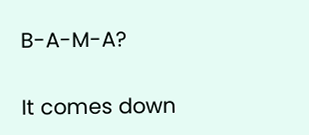B-A-M-A?

It comes down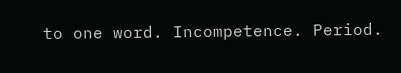to one word. Incompetence. Period.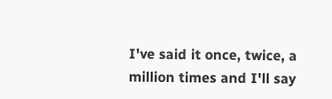I've said it once, twice, a million times and I'll say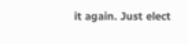it again. Just elect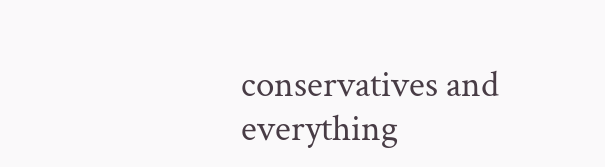conservatives and everything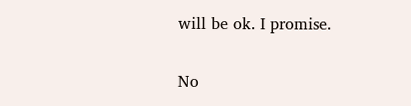will be ok. I promise.

No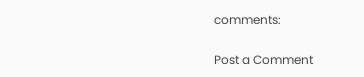comments:

Post a Comment